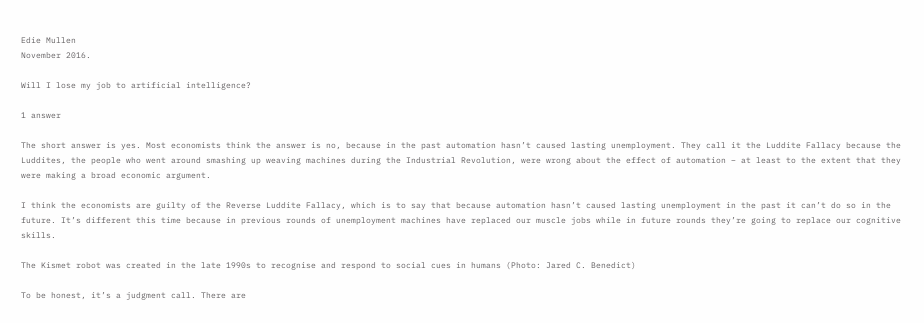Edie Mullen
November 2016.

Will I lose my job to artificial intelligence?

1 answer

The short answer is yes. Most economists think the answer is no, because in the past automation hasn’t caused lasting unemployment. They call it the Luddite Fallacy because the Luddites, the people who went around smashing up weaving machines during the Industrial Revolution, were wrong about the effect of automation – at least to the extent that they were making a broad economic argument.

I think the economists are guilty of the Reverse Luddite Fallacy, which is to say that because automation hasn’t caused lasting unemployment in the past it can’t do so in the future. It’s different this time because in previous rounds of unemployment machines have replaced our muscle jobs while in future rounds they’re going to replace our cognitive skills.

The Kismet robot was created in the late 1990s to recognise and respond to social cues in humans (Photo: Jared C. Benedict)

To be honest, it’s a judgment call. There are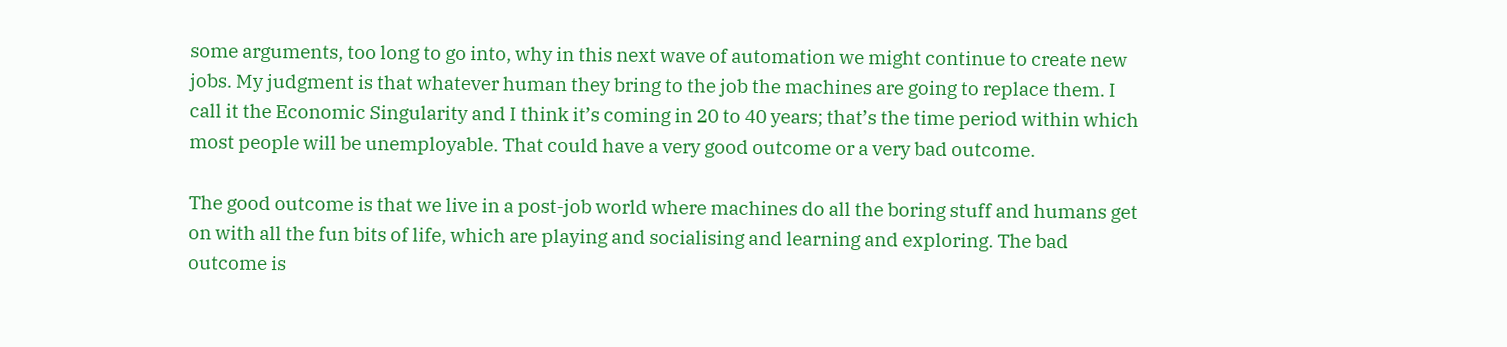some arguments, too long to go into, why in this next wave of automation we might continue to create new jobs. My judgment is that whatever human they bring to the job the machines are going to replace them. I call it the Economic Singularity and I think it’s coming in 20 to 40 years; that’s the time period within which most people will be unemployable. That could have a very good outcome or a very bad outcome.

The good outcome is that we live in a post-job world where machines do all the boring stuff and humans get on with all the fun bits of life, which are playing and socialising and learning and exploring. The bad outcome is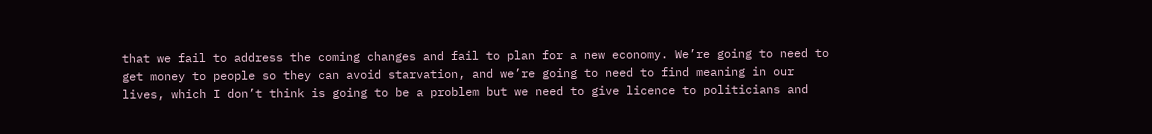that we fail to address the coming changes and fail to plan for a new economy. We’re going to need to get money to people so they can avoid starvation, and we’re going to need to find meaning in our lives, which I don’t think is going to be a problem but we need to give licence to politicians and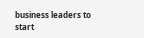business leaders to start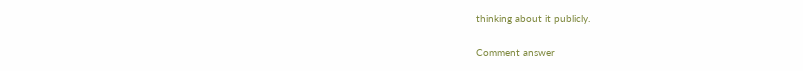thinking about it publicly.

Comment answer